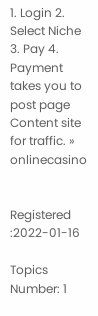1. Login 2. Select Niche 3. Pay 4. Payment takes you to post page
Content site for traffic. » onlinecasino


Registered :2022-01-16

Topics Number: 1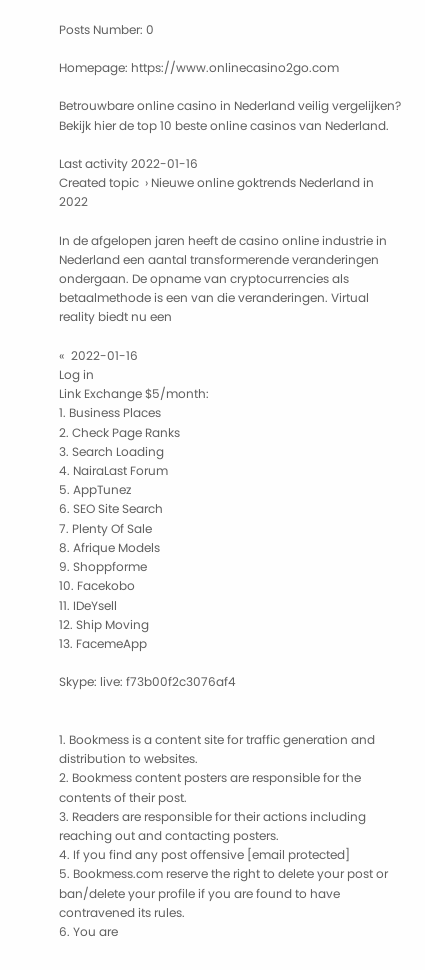Posts Number: 0

Homepage: https://www.onlinecasino2go.com

Betrouwbare online casino in Nederland veilig vergelijken? Bekijk hier de top 10 beste online casinos van Nederland.

Last activity 2022-01-16
Created topic  › Nieuwe online goktrends Nederland in 2022

In de afgelopen jaren heeft de casino online industrie in Nederland een aantal transformerende veranderingen ondergaan. De opname van cryptocurrencies als betaalmethode is een van die veranderingen. Virtual reality biedt nu een

«  2022-01-16
Log in
Link Exchange $5/month:
1. Business Places
2. Check Page Ranks
3. Search Loading
4. NairaLast Forum
5. AppTunez
6. SEO Site Search
7. Plenty Of Sale
8. Afrique Models
9. Shoppforme
10. Facekobo
11. IDeYsell
12. Ship Moving
13. FacemeApp

Skype: live: f73b00f2c3076af4


1. Bookmess is a content site for traffic generation and distribution to websites.
2. Bookmess content posters are responsible for the contents of their post.
3. Readers are responsible for their actions including reaching out and contacting posters.
4. If you find any post offensive [email protected]
5. Bookmess.com reserve the right to delete your post or ban/delete your profile if you are found to have contravened its rules.
6. You are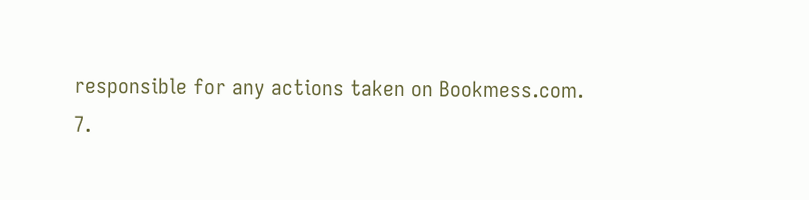responsible for any actions taken on Bookmess.com.
7.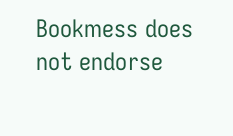Bookmess does not endorse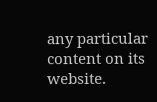any particular content on its website.